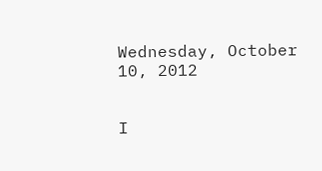Wednesday, October 10, 2012


I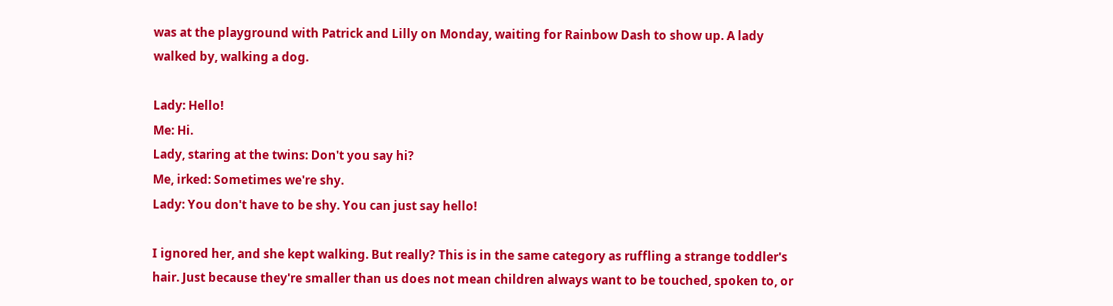was at the playground with Patrick and Lilly on Monday, waiting for Rainbow Dash to show up. A lady walked by, walking a dog.

Lady: Hello!
Me: Hi.
Lady, staring at the twins: Don't you say hi?
Me, irked: Sometimes we're shy.
Lady: You don't have to be shy. You can just say hello!

I ignored her, and she kept walking. But really? This is in the same category as ruffling a strange toddler's hair. Just because they're smaller than us does not mean children always want to be touched, spoken to, or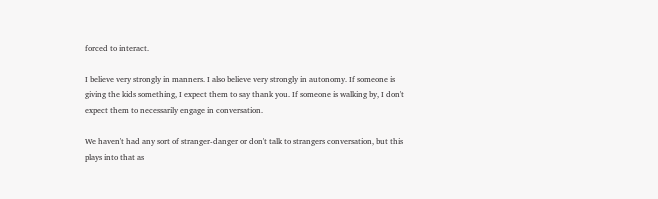forced to interact.

I believe very strongly in manners. I also believe very strongly in autonomy. If someone is giving the kids something, I expect them to say thank you. If someone is walking by, I don't expect them to necessarily engage in conversation.

We haven't had any sort of stranger-danger or don't talk to strangers conversation, but this plays into that as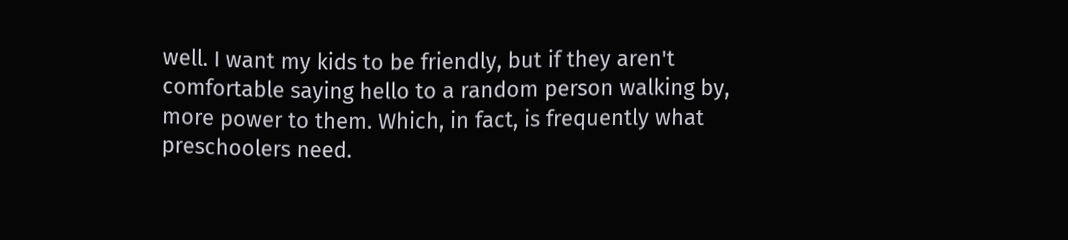well. I want my kids to be friendly, but if they aren't comfortable saying hello to a random person walking by, more power to them. Which, in fact, is frequently what preschoolers need.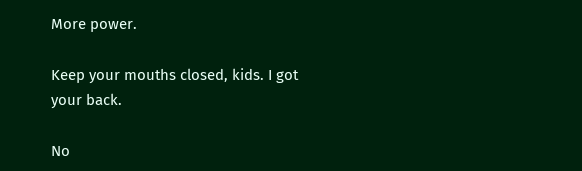More power.

Keep your mouths closed, kids. I got your back.

No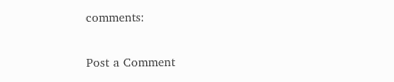comments:

Post a Comment